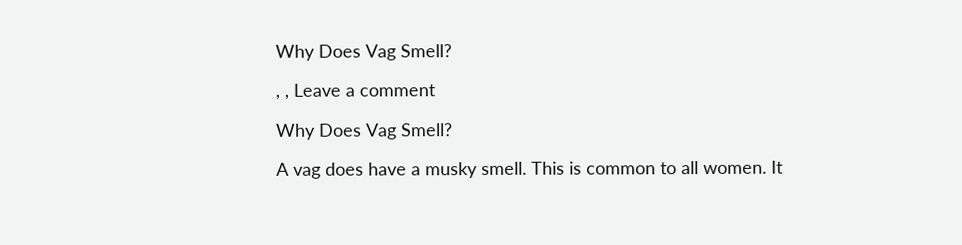Why Does Vag Smell?

, , Leave a comment

Why Does Vag Smell?

A vag does have a musky smell. This is common to all women. It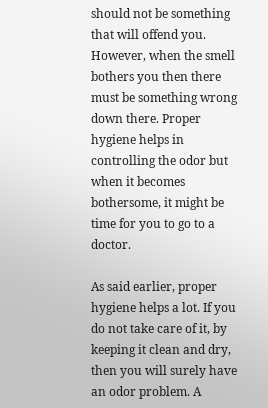should not be something that will offend you. However, when the smell bothers you then there must be something wrong down there. Proper hygiene helps in controlling the odor but when it becomes bothersome, it might be time for you to go to a doctor.

As said earlier, proper hygiene helps a lot. If you do not take care of it, by keeping it clean and dry, then you will surely have an odor problem. A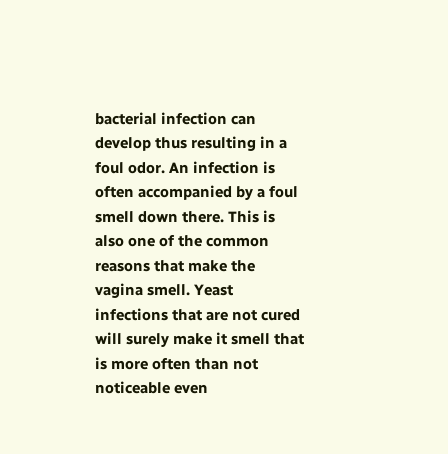bacterial infection can develop thus resulting in a foul odor. An infection is often accompanied by a foul smell down there. This is also one of the common reasons that make the vagina smell. Yeast infections that are not cured will surely make it smell that is more often than not noticeable even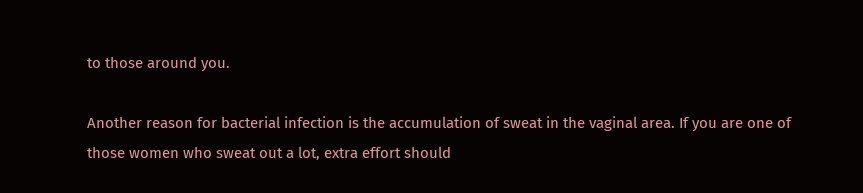to those around you.

Another reason for bacterial infection is the accumulation of sweat in the vaginal area. If you are one of those women who sweat out a lot, extra effort should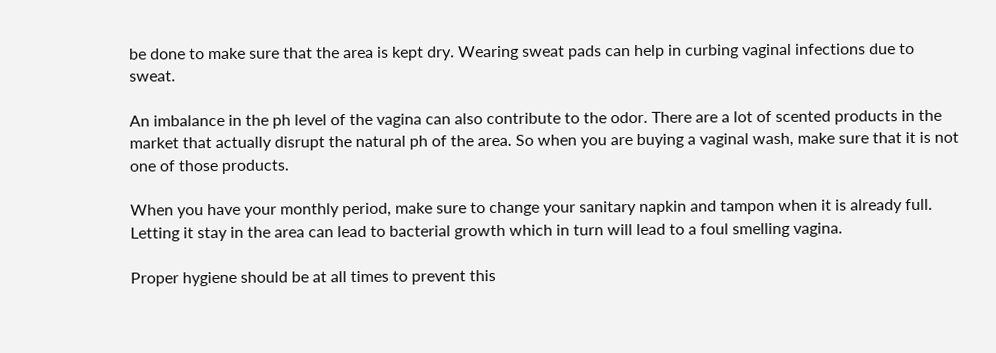be done to make sure that the area is kept dry. Wearing sweat pads can help in curbing vaginal infections due to sweat.

An imbalance in the ph level of the vagina can also contribute to the odor. There are a lot of scented products in the market that actually disrupt the natural ph of the area. So when you are buying a vaginal wash, make sure that it is not one of those products.

When you have your monthly period, make sure to change your sanitary napkin and tampon when it is already full. Letting it stay in the area can lead to bacterial growth which in turn will lead to a foul smelling vagina.

Proper hygiene should be at all times to prevent this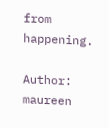from happening.

Author: maureen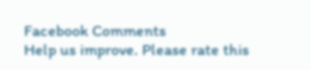Facebook Comments
Help us improve. Please rate this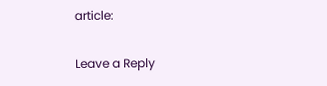article:

Leave a Reply